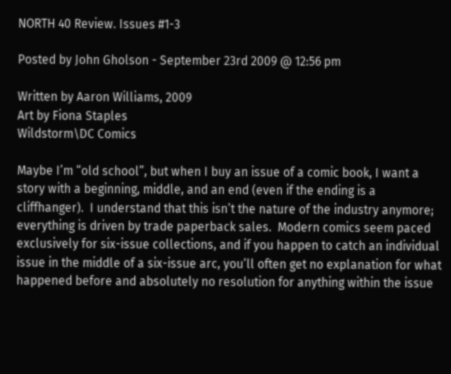NORTH 40 Review. Issues #1-3

Posted by John Gholson - September 23rd 2009 @ 12:56 pm

Written by Aaron Williams, 2009
Art by Fiona Staples
Wildstorm\DC Comics

Maybe I’m “old school”, but when I buy an issue of a comic book, I want a story with a beginning, middle, and an end (even if the ending is a cliffhanger).  I understand that this isn’t the nature of the industry anymore; everything is driven by trade paperback sales.  Modern comics seem paced exclusively for six-issue collections, and if you happen to catch an individual issue in the middle of a six-issue arc, you’ll often get no explanation for what happened before and absolutely no resolution for anything within the issue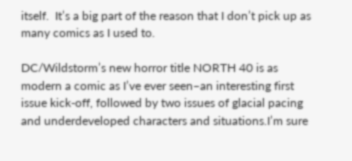itself.  It’s a big part of the reason that I don’t pick up as many comics as I used to.

DC/Wildstorm’s new horror title NORTH 40 is as modern a comic as I’ve ever seen–an interesting first issue kick-off, followed by two issues of glacial pacing and underdeveloped characters and situations.I’m sure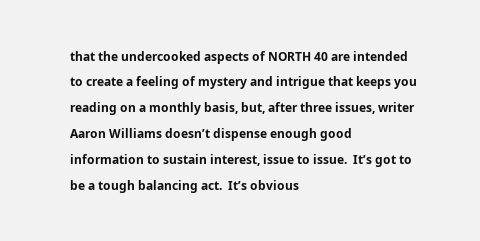that the undercooked aspects of NORTH 40 are intended to create a feeling of mystery and intrigue that keeps you reading on a monthly basis, but, after three issues, writer Aaron Williams doesn’t dispense enough good information to sustain interest, issue to issue.  It’s got to be a tough balancing act.  It’s obvious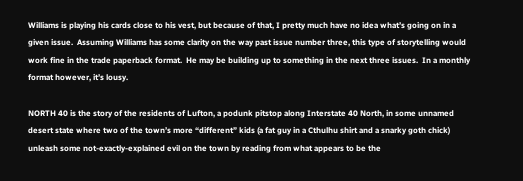Williams is playing his cards close to his vest, but because of that, I pretty much have no idea what’s going on in a given issue.  Assuming Williams has some clarity on the way past issue number three, this type of storytelling would work fine in the trade paperback format.  He may be building up to something in the next three issues.  In a monthly format however, it’s lousy.

NORTH 40 is the story of the residents of Lufton, a podunk pitstop along Interstate 40 North, in some unnamed desert state where two of the town’s more “different” kids (a fat guy in a Cthulhu shirt and a snarky goth chick) unleash some not-exactly-explained evil on the town by reading from what appears to be the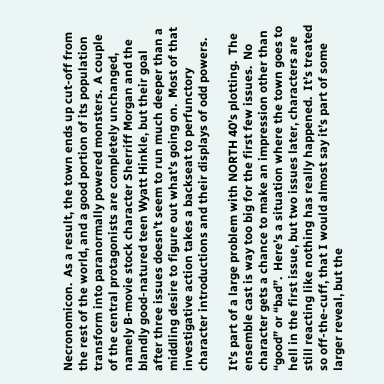Necronomicon.  As a result, the town ends up cut-off from the rest of the world, and a good portion of its population transform into paranormally powered monsters.  A couple of the central protagonists are completely unchanged, namely B-movie stock character Sherriff Morgan and the blandly good-natured teen Wyatt Hinkle, but their goal after three issues doesn’t seem to run much deeper than a middling desire to figure out what’s going on.  Most of that investigative action takes a backseat to perfunctory character introductions and their displays of odd powers.

It’s part of a large problem with NORTH 40’s plotting.  The ensemble cast is way too big for the first few issues.  No character gets a chance to make an impression other than “good” or “bad”.  Here’s a situation where the town goes to hell in the first issue, but two issues later, characters are still reacting like nothing has really happened.  It’s treated so off-the-cuff, that I would almost say it’s part of some larger reveal, but the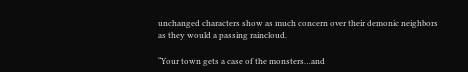unchanged characters show as much concern over their demonic neighbors as they would a passing raincloud.

“Your town gets a case of the monsters…and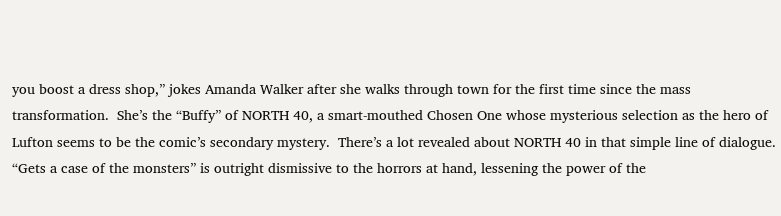you boost a dress shop,” jokes Amanda Walker after she walks through town for the first time since the mass transformation.  She’s the “Buffy” of NORTH 40, a smart-mouthed Chosen One whose mysterious selection as the hero of Lufton seems to be the comic’s secondary mystery.  There’s a lot revealed about NORTH 40 in that simple line of dialogue.  “Gets a case of the monsters” is outright dismissive to the horrors at hand, lessening the power of the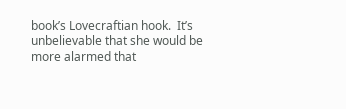book’s Lovecraftian hook.  It’s unbelievable that she would be more alarmed that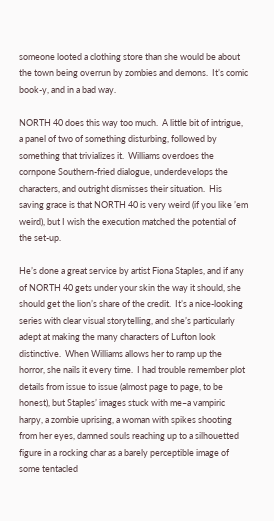someone looted a clothing store than she would be about the town being overrun by zombies and demons.  It’s comic book-y, and in a bad way.

NORTH 40 does this way too much.  A little bit of intrigue, a panel of two of something disturbing, followed by something that trivializes it.  Williams overdoes the cornpone Southern-fried dialogue, underdevelops the characters, and outright dismisses their situation.  His saving grace is that NORTH 40 is very weird (if you like ’em weird), but I wish the execution matched the potential of the set-up.

He’s done a great service by artist Fiona Staples, and if any of NORTH 40 gets under your skin the way it should, she should get the lion’s share of the credit.  It’s a nice-looking series with clear visual storytelling, and she’s particularly adept at making the many characters of Lufton look distinctive.  When Williams allows her to ramp up the horror, she nails it every time.  I had trouble remember plot details from issue to issue (almost page to page, to be honest), but Staples’ images stuck with me–a vampiric harpy, a zombie uprising, a woman with spikes shooting from her eyes, damned souls reaching up to a silhouetted figure in a rocking char as a barely perceptible image of some tentacled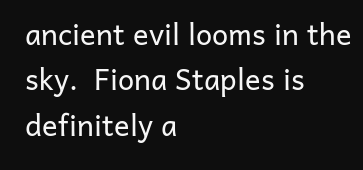ancient evil looms in the sky.  Fiona Staples is definitely a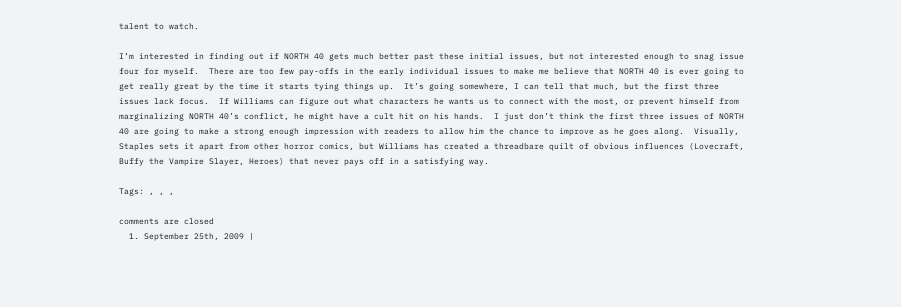talent to watch.

I’m interested in finding out if NORTH 40 gets much better past these initial issues, but not interested enough to snag issue four for myself.  There are too few pay-offs in the early individual issues to make me believe that NORTH 40 is ever going to get really great by the time it starts tying things up.  It’s going somewhere, I can tell that much, but the first three issues lack focus.  If Williams can figure out what characters he wants us to connect with the most, or prevent himself from marginalizing NORTH 40’s conflict, he might have a cult hit on his hands.  I just don’t think the first three issues of NORTH 40 are going to make a strong enough impression with readers to allow him the chance to improve as he goes along.  Visually, Staples sets it apart from other horror comics, but Williams has created a threadbare quilt of obvious influences (Lovecraft, Buffy the Vampire Slayer, Heroes) that never pays off in a satisfying way.

Tags: , , ,

comments are closed
  1. September 25th, 2009 |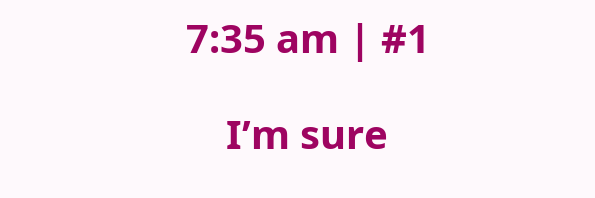7:35 am | #1

    I’m sure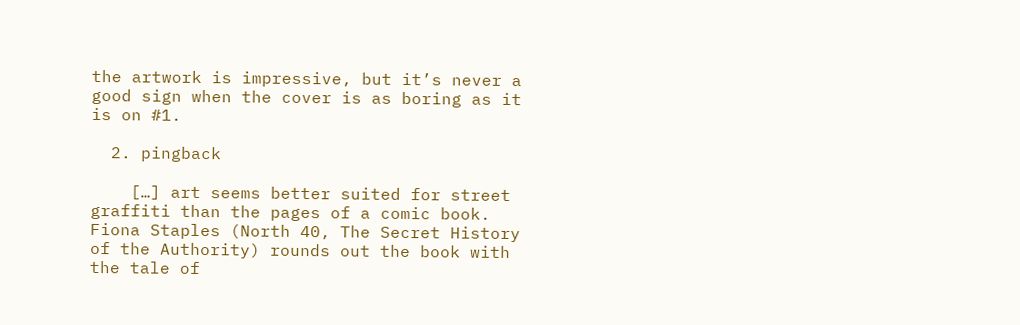the artwork is impressive, but it’s never a good sign when the cover is as boring as it is on #1.

  2. pingback

    […] art seems better suited for street graffiti than the pages of a comic book.  Fiona Staples (North 40, The Secret History of the Authority) rounds out the book with the tale of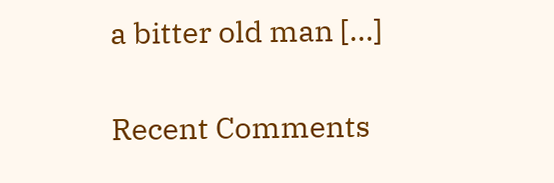a bitter old man […]

Recent Comments